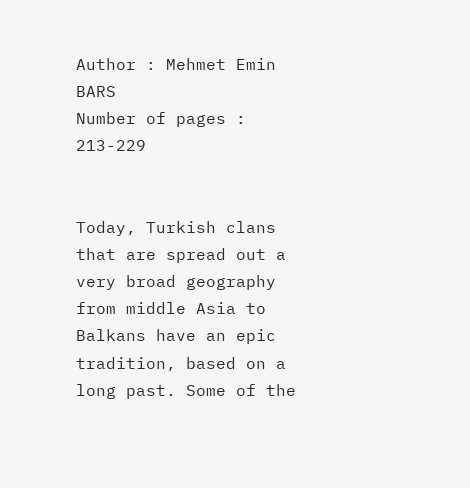Author : Mehmet Emin BARS
Number of pages : 213-229


Today, Turkish clans that are spread out a very broad geography from middle Asia to Balkans have an epic tradition, based on a long past. Some of the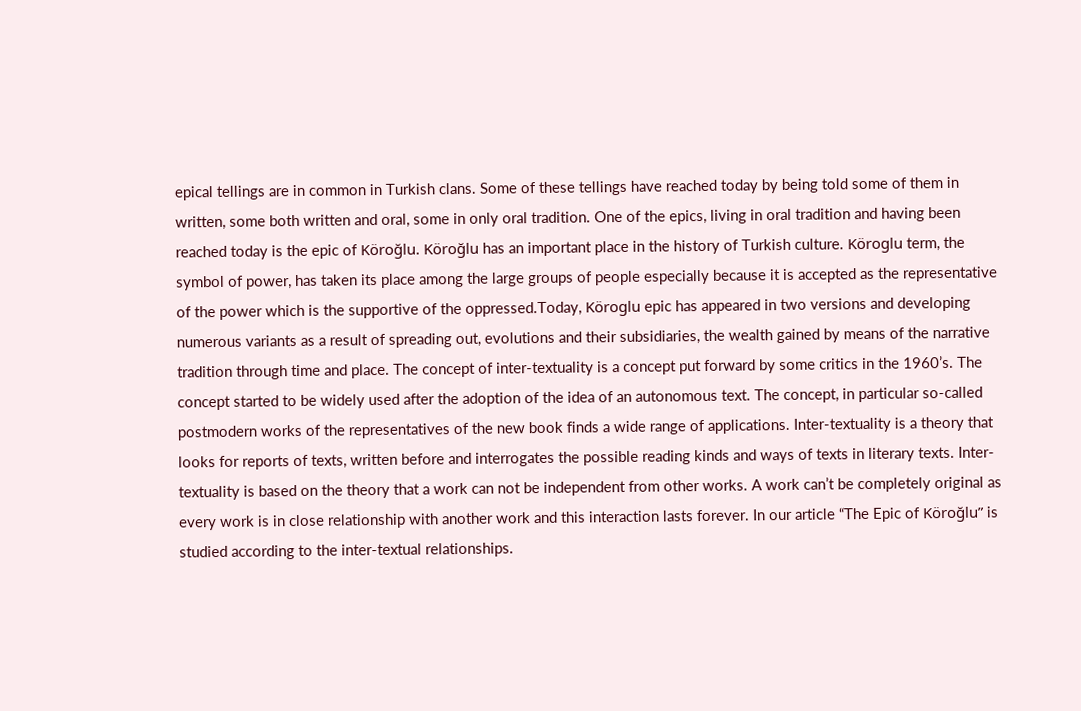epical tellings are in common in Turkish clans. Some of these tellings have reached today by being told some of them in written, some both written and oral, some in only oral tradition. One of the epics, living in oral tradition and having been reached today is the epic of Köroğlu. Köroğlu has an important place in the history of Turkish culture. Köroglu term, the symbol of power, has taken its place among the large groups of people especially because it is accepted as the representative of the power which is the supportive of the oppressed.Today, Köroglu epic has appeared in two versions and developing numerous variants as a result of spreading out, evolutions and their subsidiaries, the wealth gained by means of the narrative tradition through time and place. The concept of inter-textuality is a concept put forward by some critics in the 1960’s. The concept started to be widely used after the adoption of the idea of an autonomous text. The concept, in particular so-called postmodern works of the representatives of the new book finds a wide range of applications. Inter-textuality is a theory that looks for reports of texts, written before and interrogates the possible reading kinds and ways of texts in literary texts. Inter-textuality is based on the theory that a work can not be independent from other works. A work can’t be completely original as every work is in close relationship with another work and this interaction lasts forever. In our article “The Epic of Köroğlu” is studied according to the inter-textual relationships.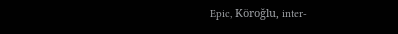Epic, Köroğlu, inter-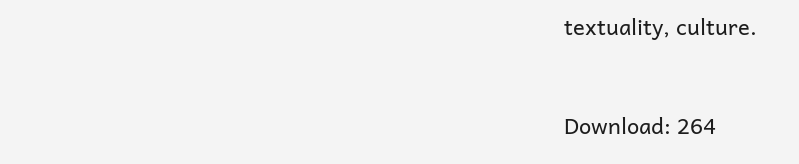textuality, culture.


Download: 264